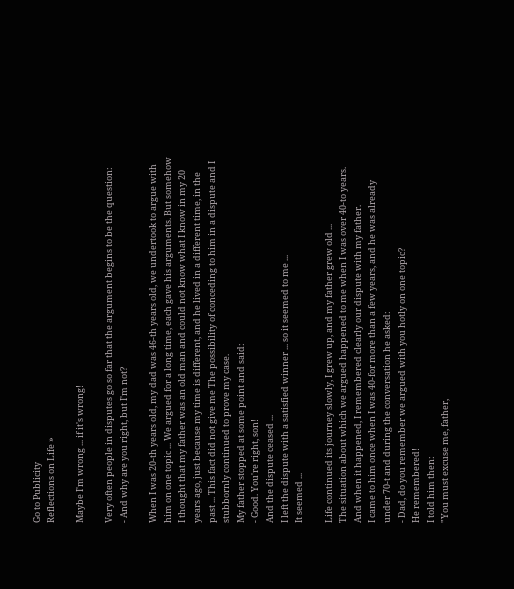Go to Publicity
Reflections on Life »

Maybe I'm wrong ... if it's wrong!

Very often people in disputes go so far that the argument begins to be the question:
- And why are you right, but I'm not?

When I was 20-th years old, my dad was 46-th years old, we undertook to argue with him on one topic ... We argued for a long time, each gave his arguments. But somehow I thought that my father was an old man and could not know what I know in my 20 years ago, just because my time is different, and he lived in a different time, in the past ... This fact did not give me The possibility of conceding to him in a dispute and I stubbornly continued to prove my case.
My father stopped at some point and said:
- Good. You're right, son!
And the dispute ceased ...
I left the dispute with a satisfied winner ... so it seemed to me ...
It seemed ...

Life continued its journey slowly, I grew up, and my father grew old ...
The situation about which we argued happened to me when I was over 40-to years. And when it happened, I remembered clearly our dispute with my father.
I came to him once when I was 40-for more than a few years, and he was already under 70-t and during the conversation he asked:
- Dad, do you remember we argued with you hotly on one topic?
He remembered!
I told him then:
"You must excuse me, father,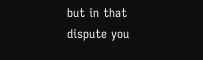but in that dispute you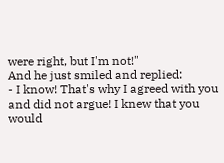were right, but I'm not!"
And he just smiled and replied:
- I know! That's why I agreed with you and did not argue! I knew that you would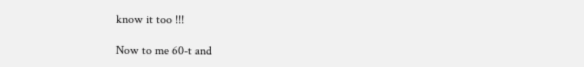know it too !!!

Now to me 60-t and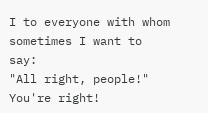I to everyone with whom sometimes I want to say:
"All right, people!" You're right!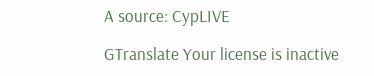A source: CypLIVE

GTranslate Your license is inactive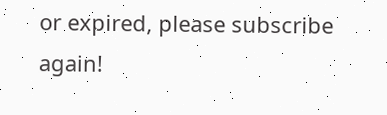or expired, please subscribe again!